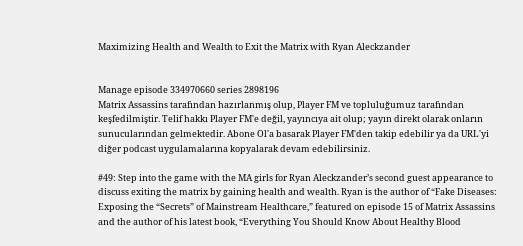Maximizing Health and Wealth to Exit the Matrix with Ryan Aleckzander


Manage episode 334970660 series 2898196
Matrix Assassins tarafından hazırlanmış olup, Player FM ve topluluğumuz tarafından keşfedilmiştir. Telif hakkı Player FM'e değil, yayıncıya ait olup; yayın direkt olarak onların sunucularından gelmektedir. Abone Ol'a basarak Player FM'den takip edebilir ya da URL'yi diğer podcast uygulamalarına kopyalarak devam edebilirsiniz.

#49: Step into the game with the MA girls for Ryan Aleckzander’s second guest appearance to discuss exiting the matrix by gaining health and wealth. Ryan is the author of “Fake Diseases: Exposing the “Secrets” of Mainstream Healthcare,” featured on episode 15 of Matrix Assassins and the author of his latest book, “Everything You Should Know About Healthy Blood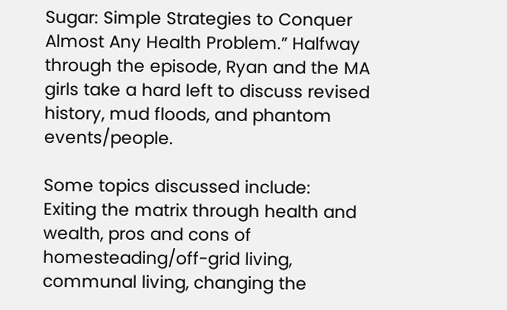Sugar: Simple Strategies to Conquer Almost Any Health Problem.” Halfway through the episode, Ryan and the MA girls take a hard left to discuss revised history, mud floods, and phantom events/people.

Some topics discussed include:
Exiting the matrix through health and wealth, pros and cons of homesteading/off-grid living, communal living, changing the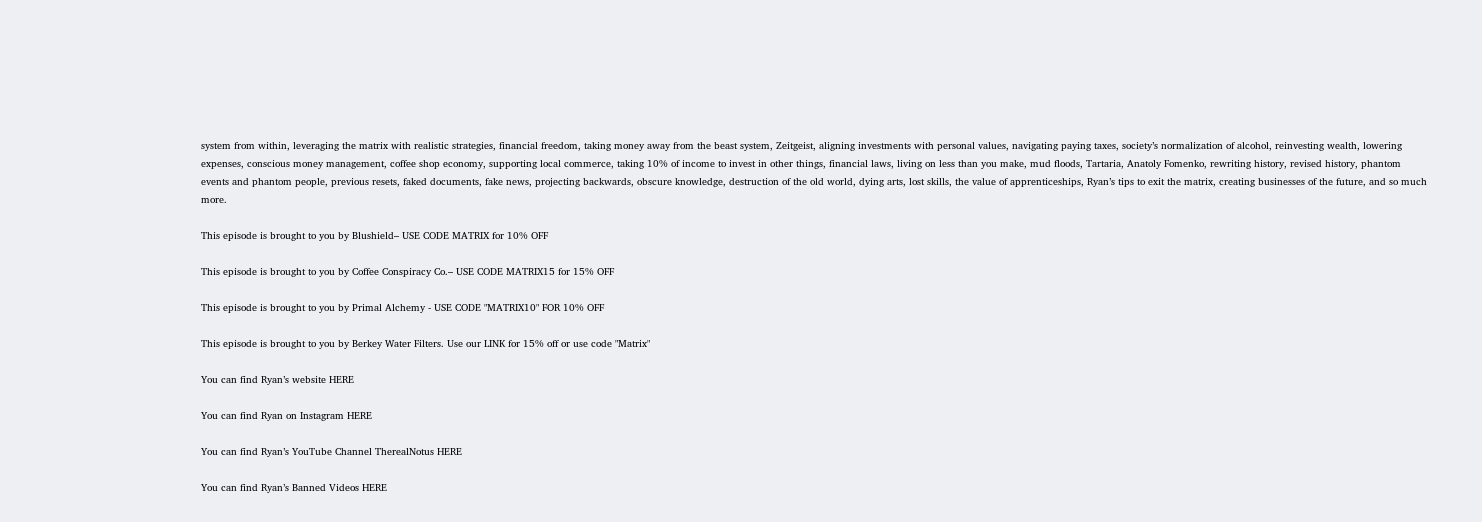system from within, leveraging the matrix with realistic strategies, financial freedom, taking money away from the beast system, Zeitgeist, aligning investments with personal values, navigating paying taxes, society’s normalization of alcohol, reinvesting wealth, lowering expenses, conscious money management, coffee shop economy, supporting local commerce, taking 10% of income to invest in other things, financial laws, living on less than you make, mud floods, Tartaria, Anatoly Fomenko, rewriting history, revised history, phantom events and phantom people, previous resets, faked documents, fake news, projecting backwards, obscure knowledge, destruction of the old world, dying arts, lost skills, the value of apprenticeships, Ryan’s tips to exit the matrix, creating businesses of the future, and so much more.

This episode is brought to you by Blushield– USE CODE MATRIX for 10% OFF

This episode is brought to you by Coffee Conspiracy Co.– USE CODE MATRIX15 for 15% OFF

This episode is brought to you by Primal Alchemy - USE CODE "MATRIX10" FOR 10% OFF

This episode is brought to you by Berkey Water Filters. Use our LINK for 15% off or use code "Matrix"

You can find Ryan’s website HERE

You can find Ryan on Instagram HERE

You can find Ryan’s YouTube Channel TherealNotus HERE

You can find Ryan’s Banned Videos HERE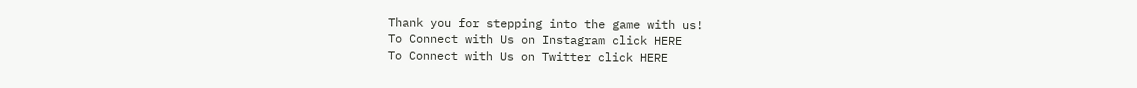Thank you for stepping into the game with us!
To Connect with Us on Instagram click HERE
To Connect with Us on Twitter click HERE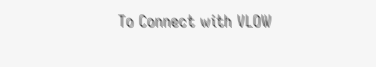To Connect with VLOW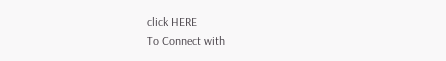click HERE
To Connect with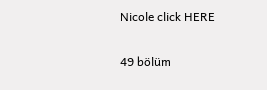Nicole click HERE

49 bölüm